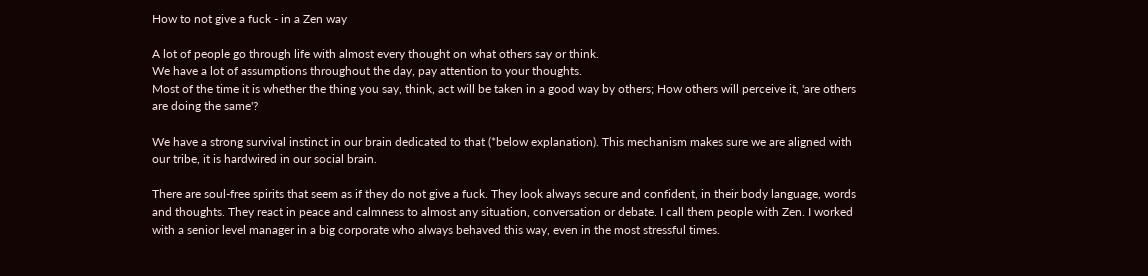How to not give a fuck - in a Zen way

A lot of people go through life with almost every thought on what others say or think.
We have a lot of assumptions throughout the day, pay attention to your thoughts.
Most of the time it is whether the thing you say, think, act will be taken in a good way by others; How others will perceive it, 'are others are doing the same'?

We have a strong survival instinct in our brain dedicated to that (*below explanation). This mechanism makes sure we are aligned with our tribe, it is hardwired in our social brain.

There are soul-free spirits that seem as if they do not give a fuck. They look always secure and confident, in their body language, words and thoughts. They react in peace and calmness to almost any situation, conversation or debate. I call them people with Zen. I worked with a senior level manager in a big corporate who always behaved this way, even in the most stressful times.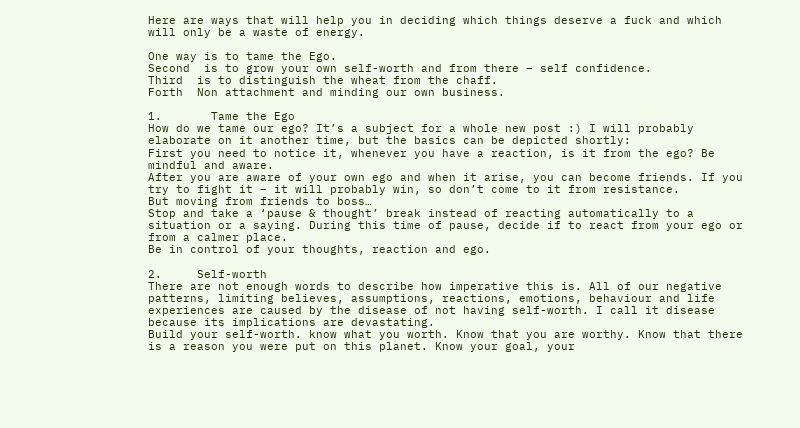Here are ways that will help you in deciding which things deserve a fuck and which will only be a waste of energy.

One way is to tame the Ego.
Second  is to grow your own self-worth and from there – self confidence.
Third  is to distinguish the wheat from the chaff.
Forth  Non attachment and minding our own business.

1.       Tame the Ego
How do we tame our ego? It’s a subject for a whole new post :) I will probably elaborate on it another time, but the basics can be depicted shortly:
First you need to notice it, whenever you have a reaction, is it from the ego? Be mindful and aware.
After you are aware of your own ego and when it arise, you can become friends. If you try to fight it – it will probably win, so don’t come to it from resistance.
But moving from friends to boss…
Stop and take a ‘pause & thought’ break instead of reacting automatically to a situation or a saying. During this time of pause, decide if to react from your ego or from a calmer place.
Be in control of your thoughts, reaction and ego.

2.     Self-worth
There are not enough words to describe how imperative this is. All of our negative patterns, limiting believes, assumptions, reactions, emotions, behaviour and life experiences are caused by the disease of not having self-worth. I call it disease because its implications are devastating.
Build your self-worth. know what you worth. Know that you are worthy. Know that there is a reason you were put on this planet. Know your goal, your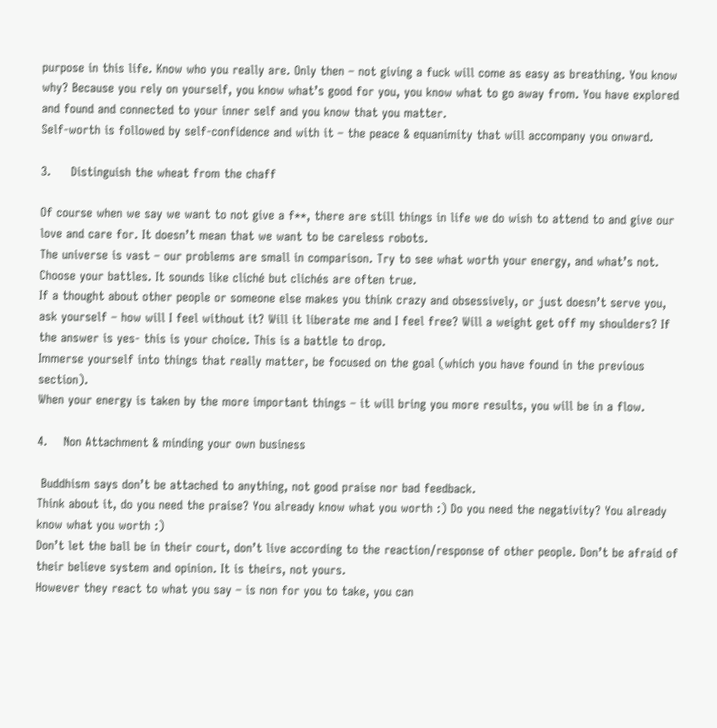purpose in this life. Know who you really are. Only then – not giving a fuck will come as easy as breathing. You know why? Because you rely on yourself, you know what’s good for you, you know what to go away from. You have explored and found and connected to your inner self and you know that you matter.
Self-worth is followed by self-confidence and with it – the peace & equanimity that will accompany you onward.

3.     Distinguish the wheat from the chaff

Of course when we say we want to not give a f**, there are still things in life we do wish to attend to and give our love and care for. It doesn’t mean that we want to be careless robots.
The universe is vast – our problems are small in comparison. Try to see what worth your energy, and what’s not. Choose your battles. It sounds like cliché but clichés are often true.
If a thought about other people or someone else makes you think crazy and obsessively, or just doesn’t serve you, ask yourself – how will I feel without it? Will it liberate me and I feel free? Will a weight get off my shoulders? If the answer is yes- this is your choice. This is a battle to drop.
Immerse yourself into things that really matter, be focused on the goal (which you have found in the previous section).
When your energy is taken by the more important things – it will bring you more results, you will be in a flow.

4.    Non Attachment & minding your own business

 Buddhism says don’t be attached to anything, not good praise nor bad feedback.
Think about it, do you need the praise? You already know what you worth :) Do you need the negativity? You already know what you worth :)
Don’t let the ball be in their court, don’t live according to the reaction/response of other people. Don’t be afraid of their believe system and opinion. It is theirs, not yours.
However they react to what you say – is non for you to take, you can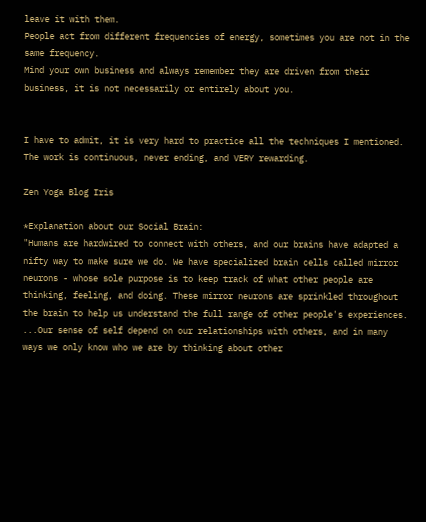leave it with them.
People act from different frequencies of energy, sometimes you are not in the same frequency.
Mind your own business and always remember they are driven from their business, it is not necessarily or entirely about you.


I have to admit, it is very hard to practice all the techniques I mentioned.
The work is continuous, never ending, and VERY rewarding.

Zen Yoga Blog Iris

*Explanation about our Social Brain:
"Humans are hardwired to connect with others, and our brains have adapted a nifty way to make sure we do. We have specialized brain cells called mirror neurons - whose sole purpose is to keep track of what other people are thinking, feeling, and doing. These mirror neurons are sprinkled throughout the brain to help us understand the full range of other people's experiences.  ...Our sense of self depend on our relationships with others, and in many ways we only know who we are by thinking about other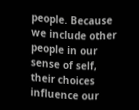people. Because we include other people in our sense of self, their choices influence our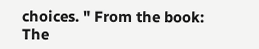choices. " From the book: The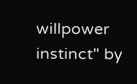willpower instinct" by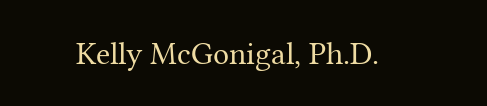Kelly McGonigal, Ph.D.